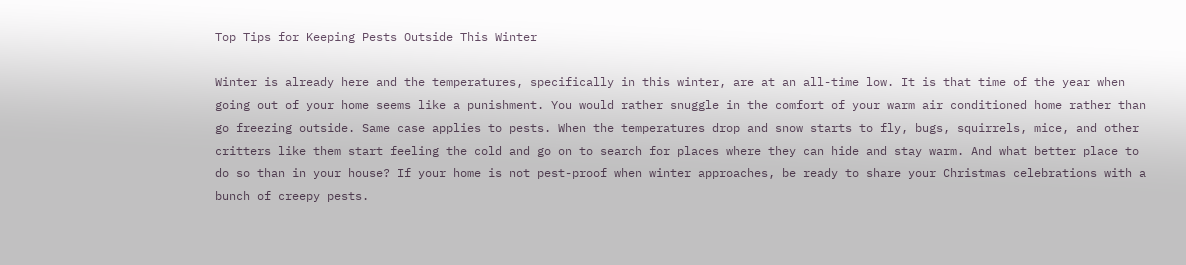Top Tips for Keeping Pests Outside This Winter

Winter is already here and the temperatures, specifically in this winter, are at an all-time low. It is that time of the year when going out of your home seems like a punishment. You would rather snuggle in the comfort of your warm air conditioned home rather than go freezing outside. Same case applies to pests. When the temperatures drop and snow starts to fly, bugs, squirrels, mice, and other critters like them start feeling the cold and go on to search for places where they can hide and stay warm. And what better place to do so than in your house? If your home is not pest-proof when winter approaches, be ready to share your Christmas celebrations with a bunch of creepy pests.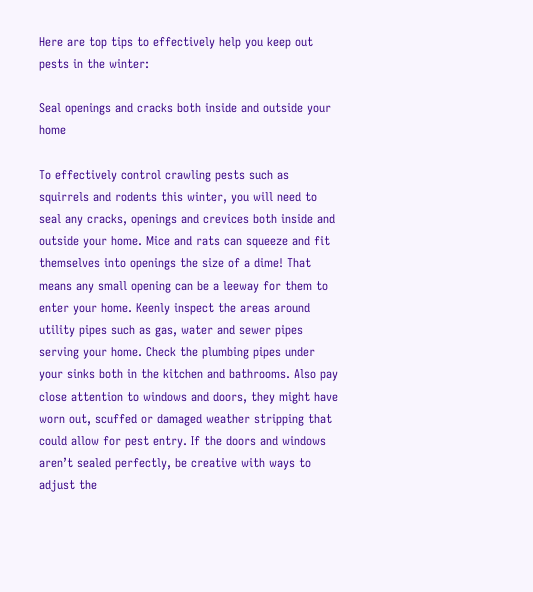Here are top tips to effectively help you keep out pests in the winter:

Seal openings and cracks both inside and outside your home

To effectively control crawling pests such as squirrels and rodents this winter, you will need to seal any cracks, openings and crevices both inside and outside your home. Mice and rats can squeeze and fit themselves into openings the size of a dime! That means any small opening can be a leeway for them to enter your home. Keenly inspect the areas around utility pipes such as gas, water and sewer pipes serving your home. Check the plumbing pipes under your sinks both in the kitchen and bathrooms. Also pay close attention to windows and doors, they might have worn out, scuffed or damaged weather stripping that could allow for pest entry. If the doors and windows aren’t sealed perfectly, be creative with ways to adjust the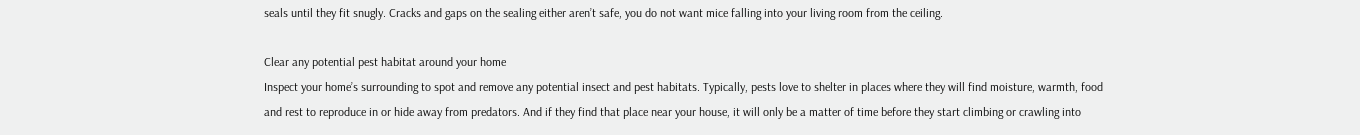seals until they fit snugly. Cracks and gaps on the sealing either aren’t safe, you do not want mice falling into your living room from the ceiling.

Clear any potential pest habitat around your home
Inspect your home’s surrounding to spot and remove any potential insect and pest habitats. Typically, pests love to shelter in places where they will find moisture, warmth, food and rest to reproduce in or hide away from predators. And if they find that place near your house, it will only be a matter of time before they start climbing or crawling into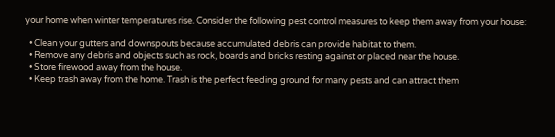your home when winter temperatures rise. Consider the following pest control measures to keep them away from your house:

  • Clean your gutters and downspouts because accumulated debris can provide habitat to them.
  • Remove any debris and objects such as rock, boards and bricks resting against or placed near the house.
  • Store firewood away from the house.
  • Keep trash away from the home. Trash is the perfect feeding ground for many pests and can attract them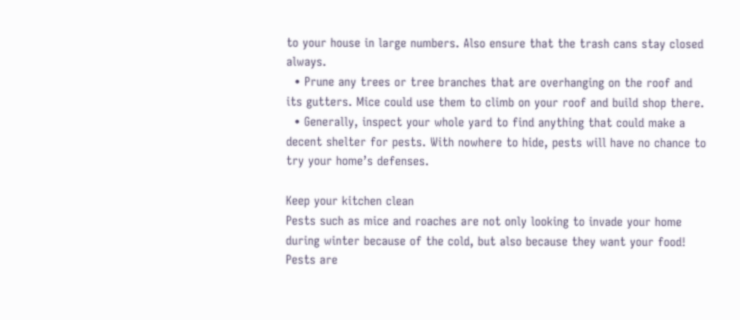to your house in large numbers. Also ensure that the trash cans stay closed always.
  • Prune any trees or tree branches that are overhanging on the roof and its gutters. Mice could use them to climb on your roof and build shop there.
  • Generally, inspect your whole yard to find anything that could make a decent shelter for pests. With nowhere to hide, pests will have no chance to try your home’s defenses.

Keep your kitchen clean
Pests such as mice and roaches are not only looking to invade your home during winter because of the cold, but also because they want your food! Pests are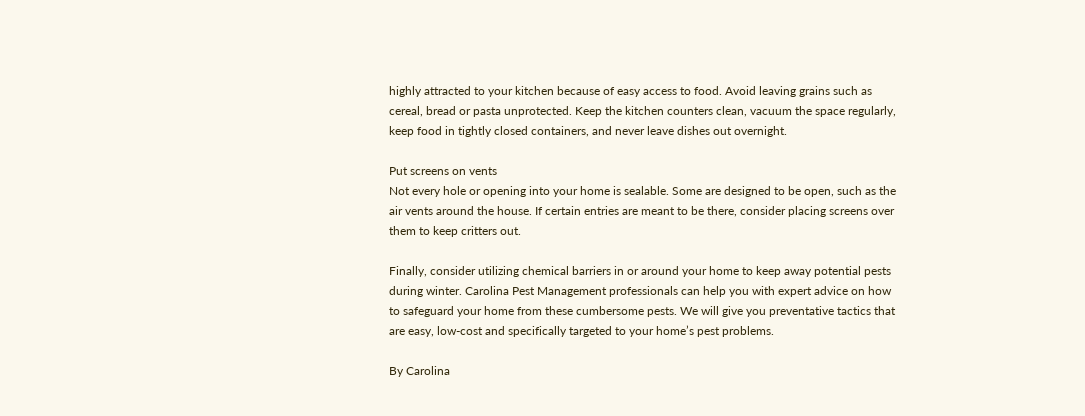highly attracted to your kitchen because of easy access to food. Avoid leaving grains such as cereal, bread or pasta unprotected. Keep the kitchen counters clean, vacuum the space regularly, keep food in tightly closed containers, and never leave dishes out overnight.

Put screens on vents
Not every hole or opening into your home is sealable. Some are designed to be open, such as the air vents around the house. If certain entries are meant to be there, consider placing screens over them to keep critters out.

Finally, consider utilizing chemical barriers in or around your home to keep away potential pests during winter. Carolina Pest Management professionals can help you with expert advice on how to safeguard your home from these cumbersome pests. We will give you preventative tactics that are easy, low-cost and specifically targeted to your home’s pest problems.

By Carolina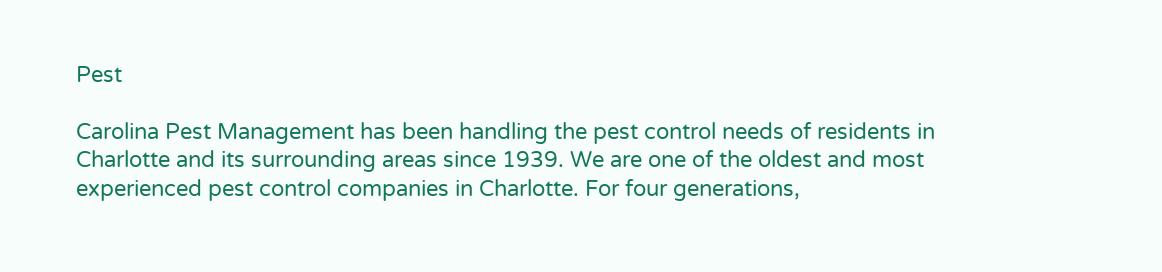Pest

Carolina Pest Management has been handling the pest control needs of residents in Charlotte and its surrounding areas since 1939. We are one of the oldest and most experienced pest control companies in Charlotte. For four generations,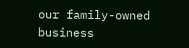our family-owned business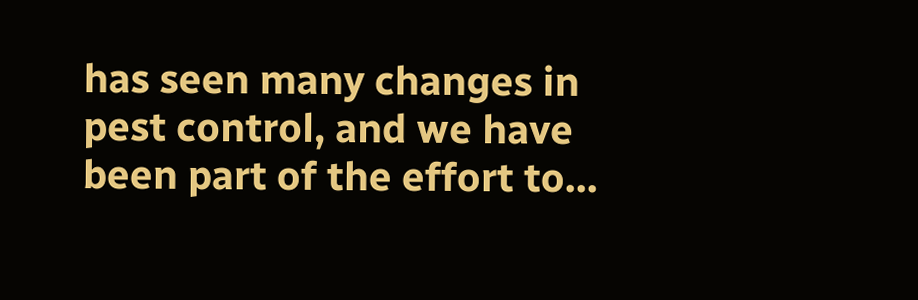has seen many changes in pest control, and we have been part of the effort to...